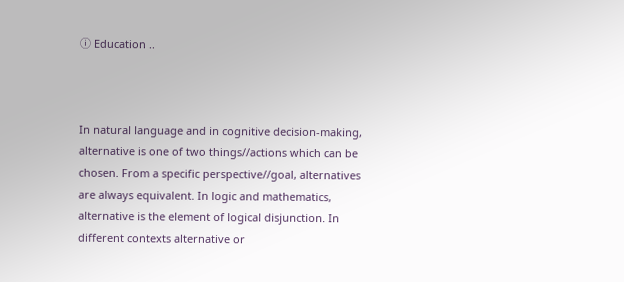ⓘ Education ..



In natural language and in cognitive decision-making, alternative is one of two things//actions which can be chosen. From a specific perspective//goal, alternatives are always equivalent. In logic and mathematics, alternative is the element of logical disjunction. In different contexts alternative or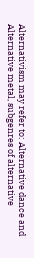Alternativism may refer to: Alternative dance and Alternative metal, subgenres of alternative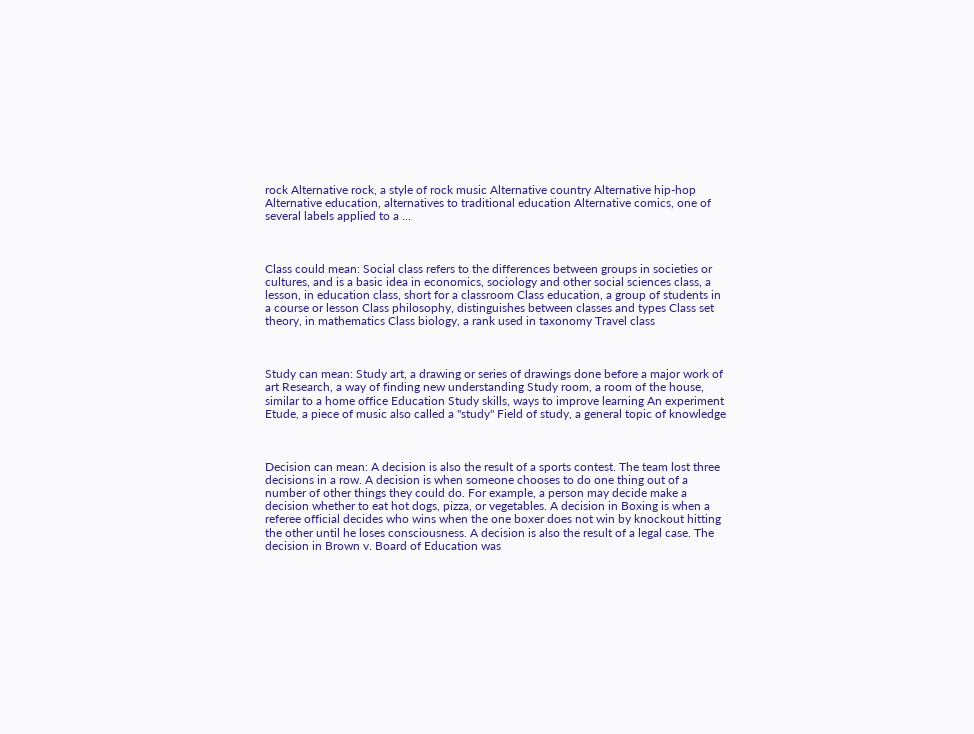rock Alternative rock, a style of rock music Alternative country Alternative hip-hop Alternative education, alternatives to traditional education Alternative comics, one of several labels applied to a ...



Class could mean: Social class refers to the differences between groups in societies or cultures, and is a basic idea in economics, sociology and other social sciences class, a lesson, in education class, short for a classroom Class education, a group of students in a course or lesson Class philosophy, distinguishes between classes and types Class set theory, in mathematics Class biology, a rank used in taxonomy Travel class



Study can mean: Study art, a drawing or series of drawings done before a major work of art Research, a way of finding new understanding Study room, a room of the house, similar to a home office Education Study skills, ways to improve learning An experiment Etude, a piece of music also called a "study" Field of study, a general topic of knowledge



Decision can mean: A decision is also the result of a sports contest. The team lost three decisions in a row. A decision is when someone chooses to do one thing out of a number of other things they could do. For example, a person may decide make a decision whether to eat hot dogs, pizza, or vegetables. A decision in Boxing is when a referee official decides who wins when the one boxer does not win by knockout hitting the other until he loses consciousness. A decision is also the result of a legal case. The decision in Brown v. Board of Education was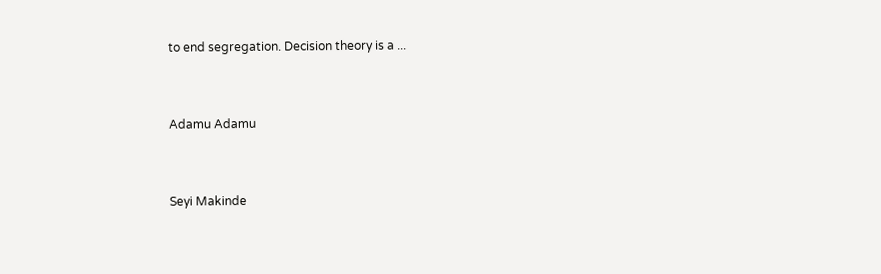to end segregation. Decision theory is a ...


Adamu Adamu


Seyi Makinde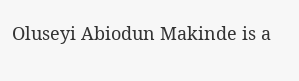Oluseyi Abiodun Makinde is a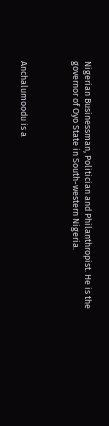Nigerian Businessman, Politician and Philanthropist. He is the governor of Oyo State in South-western Nigeria.



Anchalumoodu is a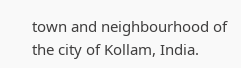town and neighbourhood of the city of Kollam, India.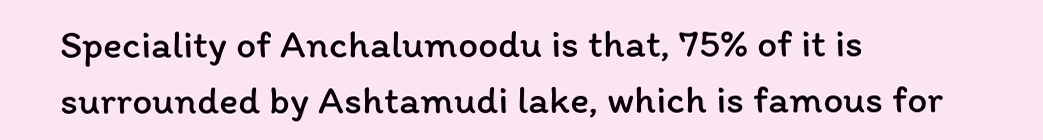Speciality of Anchalumoodu is that, 75% of it is surrounded by Ashtamudi lake, which is famous for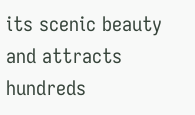its scenic beauty and attracts hundreds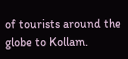of tourists around the globe to Kollam.